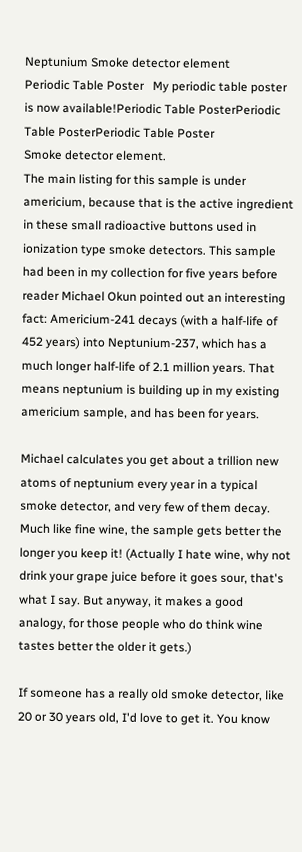Neptunium Smoke detector element
Periodic Table Poster   My periodic table poster is now available!Periodic Table PosterPeriodic Table PosterPeriodic Table Poster
Smoke detector element.
The main listing for this sample is under americium, because that is the active ingredient in these small radioactive buttons used in ionization type smoke detectors. This sample had been in my collection for five years before reader Michael Okun pointed out an interesting fact: Americium-241 decays (with a half-life of 452 years) into Neptunium-237, which has a much longer half-life of 2.1 million years. That means neptunium is building up in my existing americium sample, and has been for years.

Michael calculates you get about a trillion new atoms of neptunium every year in a typical smoke detector, and very few of them decay. Much like fine wine, the sample gets better the longer you keep it! (Actually I hate wine, why not drink your grape juice before it goes sour, that's what I say. But anyway, it makes a good analogy, for those people who do think wine tastes better the older it gets.)

If someone has a really old smoke detector, like 20 or 30 years old, I'd love to get it. You know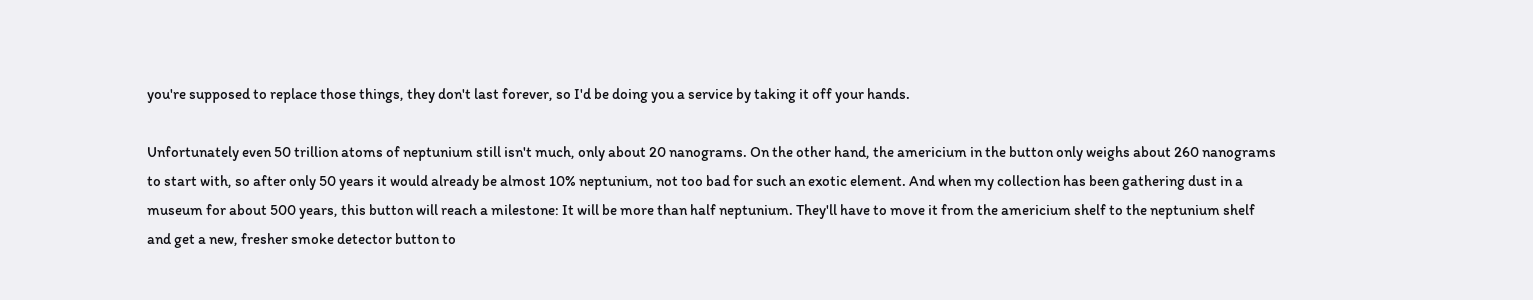you're supposed to replace those things, they don't last forever, so I'd be doing you a service by taking it off your hands.

Unfortunately even 50 trillion atoms of neptunium still isn't much, only about 20 nanograms. On the other hand, the americium in the button only weighs about 260 nanograms to start with, so after only 50 years it would already be almost 10% neptunium, not too bad for such an exotic element. And when my collection has been gathering dust in a museum for about 500 years, this button will reach a milestone: It will be more than half neptunium. They'll have to move it from the americium shelf to the neptunium shelf and get a new, fresher smoke detector button to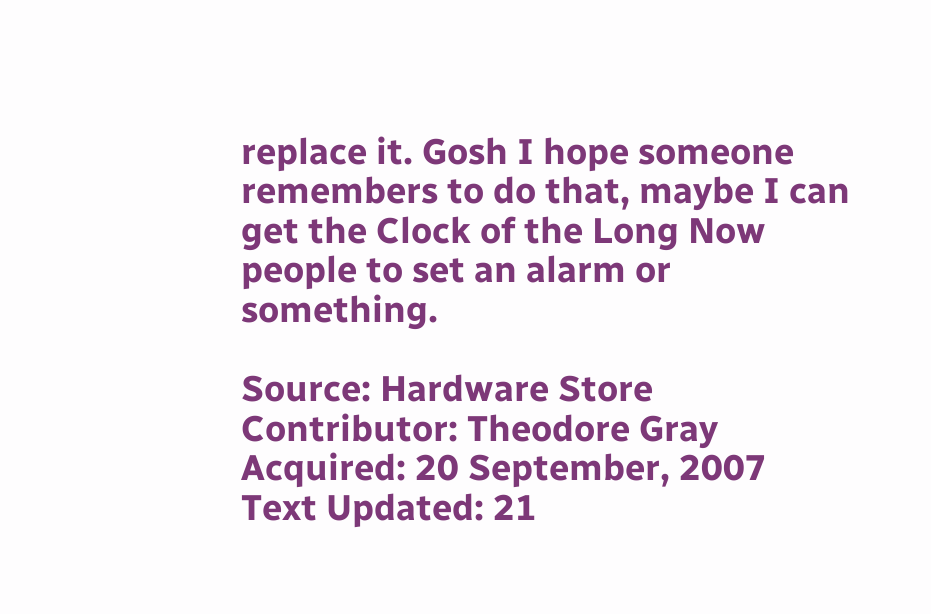replace it. Gosh I hope someone remembers to do that, maybe I can get the Clock of the Long Now people to set an alarm or something.

Source: Hardware Store
Contributor: Theodore Gray
Acquired: 20 September, 2007
Text Updated: 21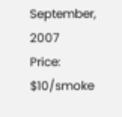September, 2007
Price: $10/smoke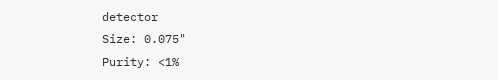detector
Size: 0.075"
Purity: <1%